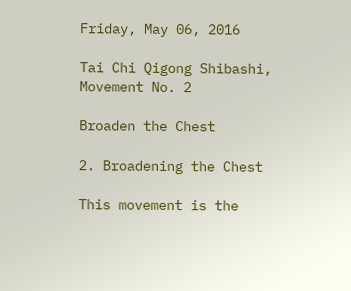Friday, May 06, 2016

Tai Chi Qigong Shibashi, Movement No. 2

Broaden the Chest

2. Broadening the Chest

This movement is the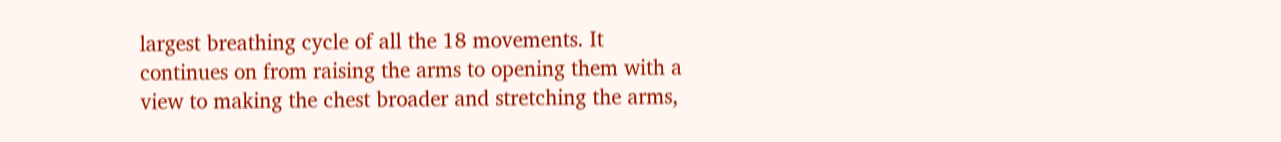largest breathing cycle of all the 18 movements. It continues on from raising the arms to opening them with a view to making the chest broader and stretching the arms,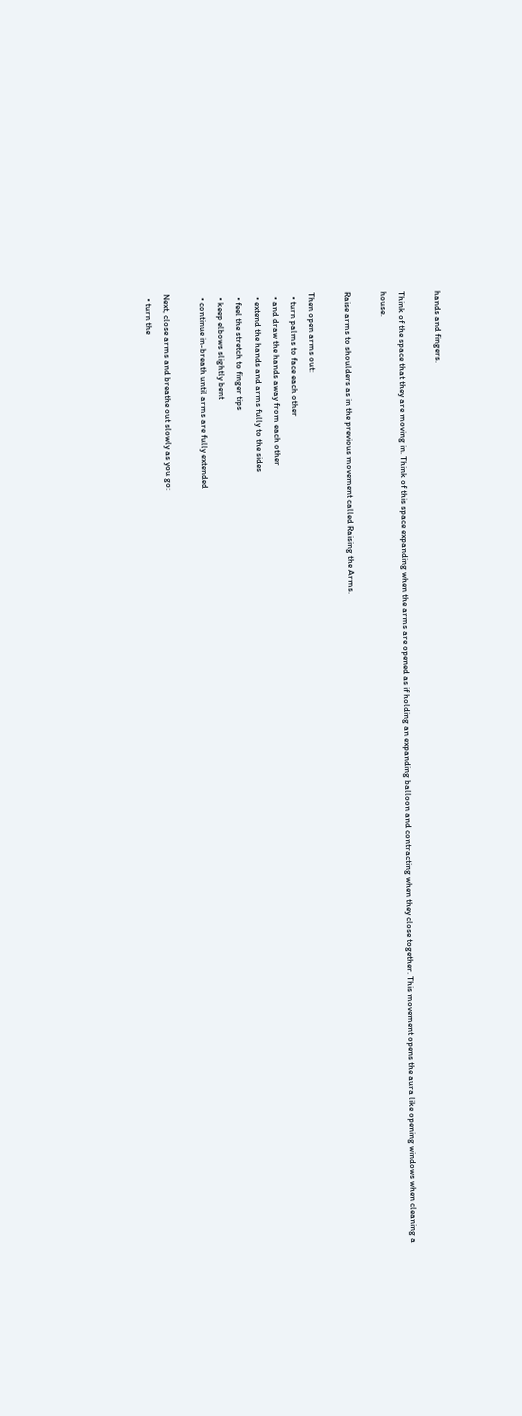hands and fingers.

Think of the space that they are moving in. Think of this space expanding when the arms are opened as if holding an expanding balloon and contracting when they close together. This movement opens the aura like opening windows when cleaning a house.

Raise arms to shoulders as in the previous movement called Raising the Arms.

Then open arms out:
  • turn palms to face each other
  • and draw the hands away from each other
  • extend the hands and arms fully to the sides
  • feel the stretch to finger tips
  • keep elbows slightly bent
  • continue in-breath until arms are fully extended

Next, close arms and breathe out slowly as you go:
  • turn the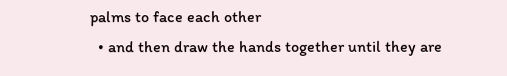palms to face each other
  • and then draw the hands together until they are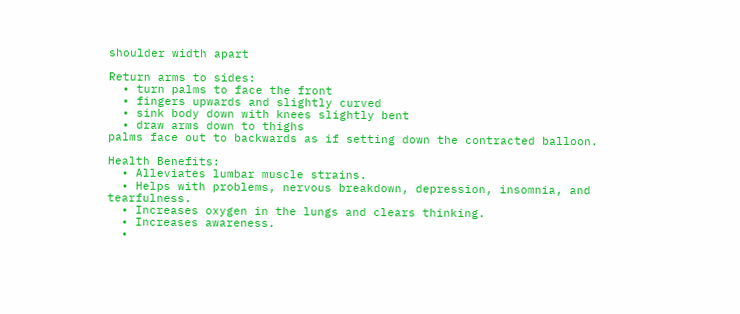shoulder width apart

Return arms to sides:
  • turn palms to face the front
  • fingers upwards and slightly curved
  • sink body down with knees slightly bent
  • draw arms down to thighs
palms face out to backwards as if setting down the contracted balloon.

Health Benefits:
  • Alleviates lumbar muscle strains.
  • Helps with problems, nervous breakdown, depression, insomnia, and tearfulness.
  • Increases oxygen in the lungs and clears thinking.
  • Increases awareness.
  •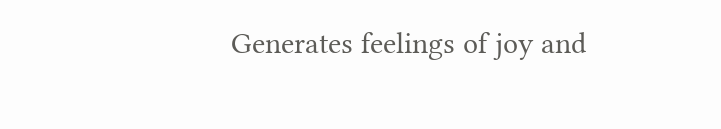Generates feelings of joy and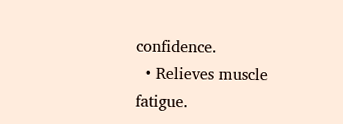confidence.
  • Relieves muscle fatigue.